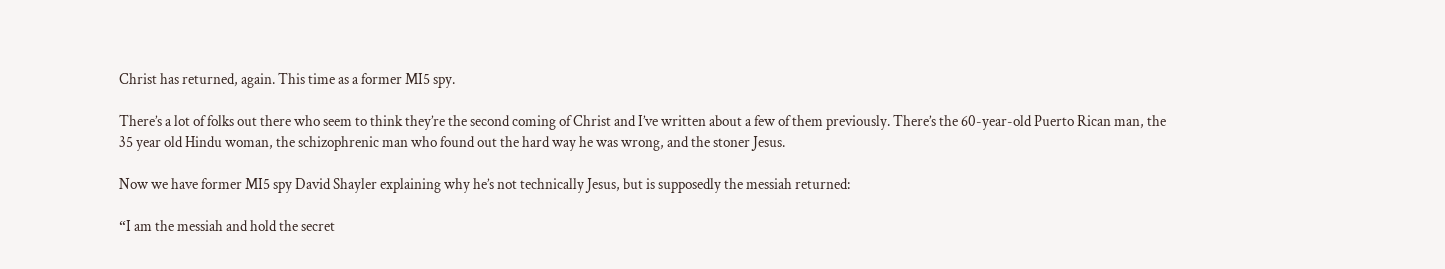Christ has returned, again. This time as a former MI5 spy.

There’s a lot of folks out there who seem to think they’re the second coming of Christ and I’ve written about a few of them previously. There’s the 60-year-old Puerto Rican man, the 35 year old Hindu woman, the schizophrenic man who found out the hard way he was wrong, and the stoner Jesus.

Now we have former MI5 spy David Shayler explaining why he’s not technically Jesus, but is supposedly the messiah returned:

“I am the messiah and hold the secret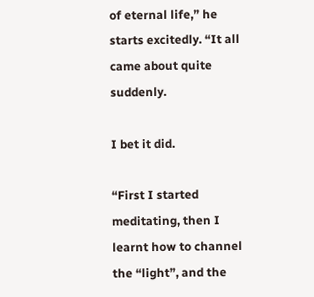of eternal life,” he starts excitedly. “It all came about quite suddenly.

I bet it did.

“First I started meditating, then I learnt how to channel the “light”, and the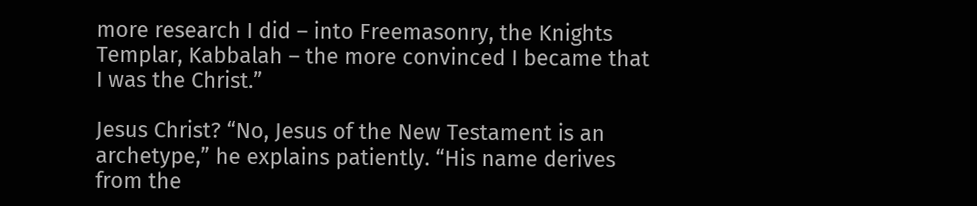more research I did – into Freemasonry, the Knights Templar, Kabbalah – the more convinced I became that I was the Christ.”

Jesus Christ? “No, Jesus of the New Testament is an archetype,” he explains patiently. “His name derives from the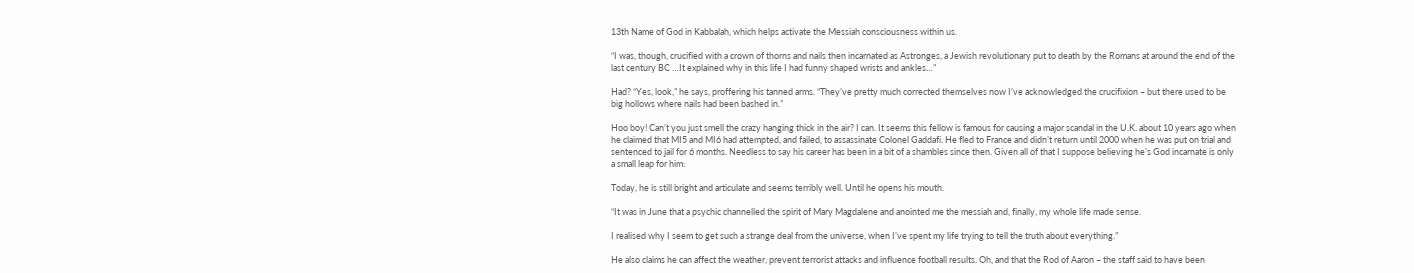13th Name of God in Kabbalah, which helps activate the Messiah consciousness within us.

“I was, though, crucified with a crown of thorns and nails then incarnated as Astronges, a Jewish revolutionary put to death by the Romans at around the end of the last century BC …It explained why in this life I had funny shaped wrists and ankles…”

Had? “Yes, look,” he says, proffering his tanned arms. “They’ve pretty much corrected themselves now I’ve acknowledged the crucifixion – but there used to be big hollows where nails had been bashed in.”

Hoo boy! Can’t you just smell the crazy hanging thick in the air? I can. It seems this fellow is famous for causing a major scandal in the U.K. about 10 years ago when he claimed that MI5 and MI6 had attempted, and failed, to assassinate Colonel Gaddafi. He fled to France and didn’t return until 2000 when he was put on trial and sentenced to jail for 6 months. Needless to say his career has been in a bit of a shambles since then. Given all of that I suppose believing he’s God incarnate is only a small leap for him:

Today, he is still bright and articulate and seems terribly well. Until he opens his mouth.

“It was in June that a psychic channelled the spirit of Mary Magdalene and anointed me the messiah and, finally, my whole life made sense.

I realised why I seem to get such a strange deal from the universe, when I’ve spent my life trying to tell the truth about everything.”

He also claims he can affect the weather, prevent terrorist attacks and influence football results. Oh, and that the Rod of Aaron – the staff said to have been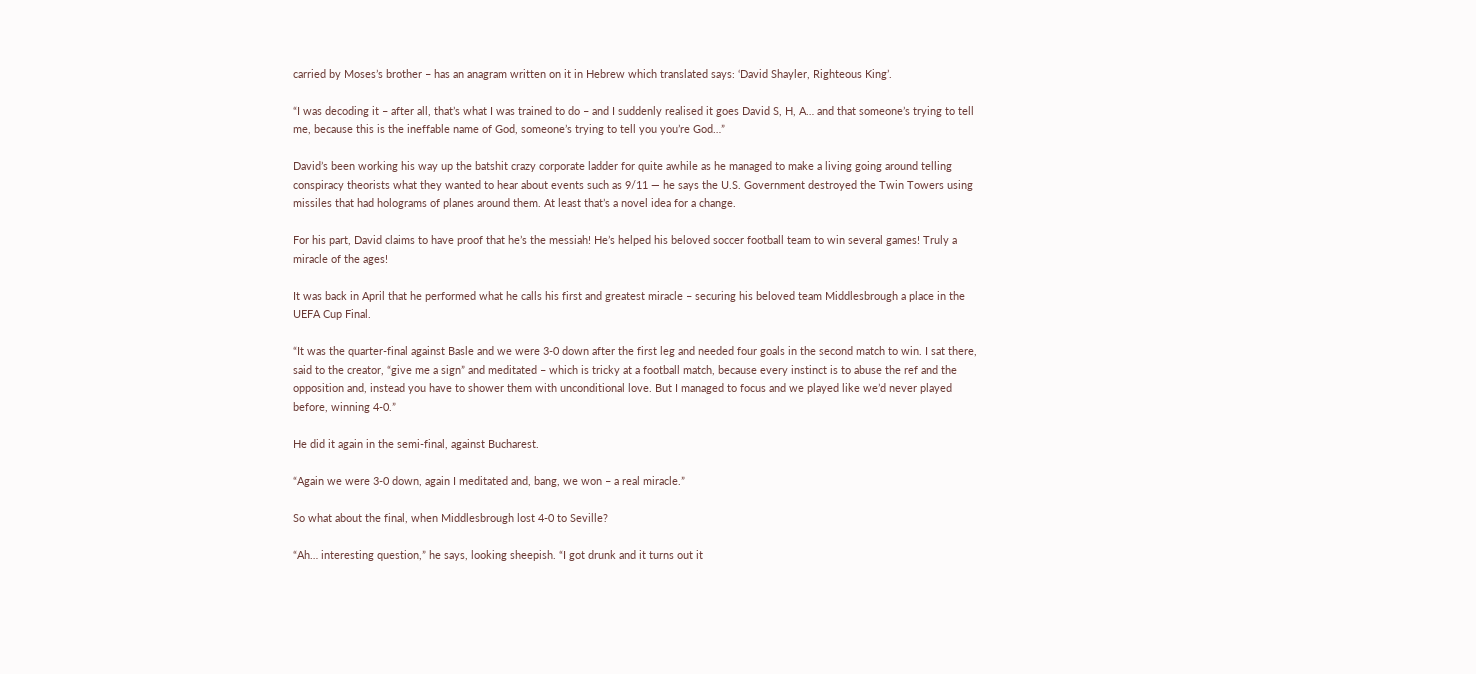carried by Moses’s brother – has an anagram written on it in Hebrew which translated says: ‘David Shayler, Righteous King’.

“I was decoding it – after all, that’s what I was trained to do – and I suddenly realised it goes David S, H, A… and that someone’s trying to tell me, because this is the ineffable name of God, someone’s trying to tell you you’re God…”

David’s been working his way up the batshit crazy corporate ladder for quite awhile as he managed to make a living going around telling conspiracy theorists what they wanted to hear about events such as 9/11 — he says the U.S. Government destroyed the Twin Towers using missiles that had holograms of planes around them. At least that’s a novel idea for a change.

For his part, David claims to have proof that he’s the messiah! He’s helped his beloved soccer football team to win several games! Truly a miracle of the ages!

It was back in April that he performed what he calls his first and greatest miracle – securing his beloved team Middlesbrough a place in the UEFA Cup Final.

“It was the quarter-final against Basle and we were 3-0 down after the first leg and needed four goals in the second match to win. I sat there, said to the creator, “give me a sign” and meditated – which is tricky at a football match, because every instinct is to abuse the ref and the opposition and, instead you have to shower them with unconditional love. But I managed to focus and we played like we’d never played before, winning 4-0.”

He did it again in the semi-final, against Bucharest.

“Again we were 3-0 down, again I meditated and, bang, we won – a real miracle.”

So what about the final, when Middlesbrough lost 4-0 to Seville?

“Ah… interesting question,” he says, looking sheepish. “I got drunk and it turns out it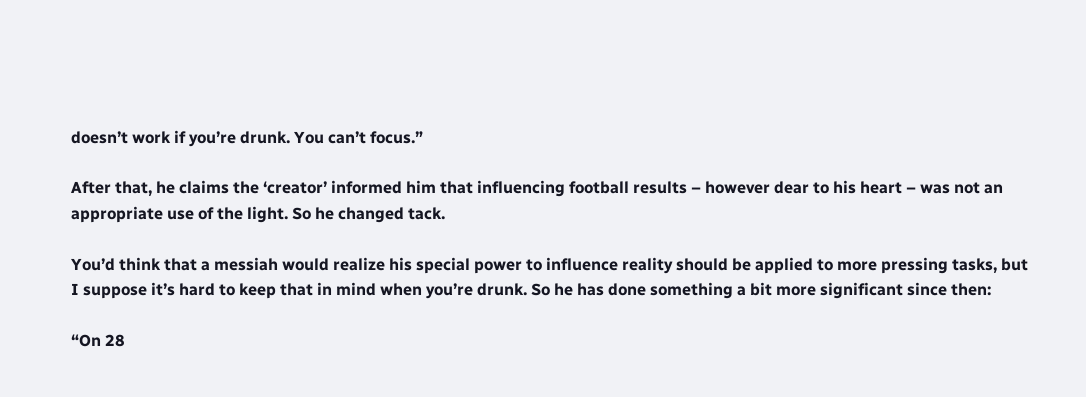doesn’t work if you’re drunk. You can’t focus.”

After that, he claims the ‘creator’ informed him that influencing football results – however dear to his heart – was not an appropriate use of the light. So he changed tack.

You’d think that a messiah would realize his special power to influence reality should be applied to more pressing tasks, but I suppose it’s hard to keep that in mind when you’re drunk. So he has done something a bit more significant since then:

“On 28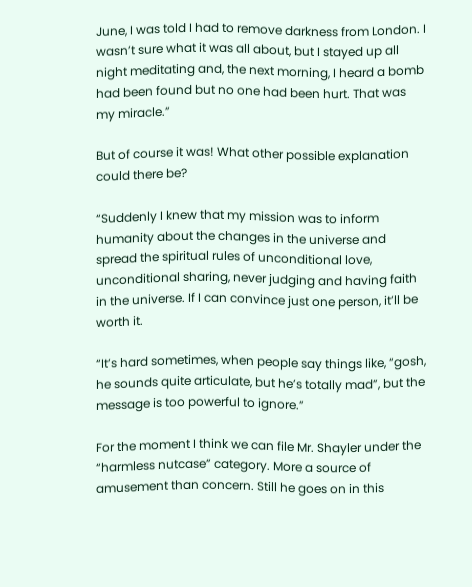June, I was told I had to remove darkness from London. I wasn’t sure what it was all about, but I stayed up all night meditating and, the next morning, I heard a bomb had been found but no one had been hurt. That was my miracle.”

But of course it was! What other possible explanation could there be?

“Suddenly I knew that my mission was to inform humanity about the changes in the universe and spread the spiritual rules of unconditional love, unconditional sharing, never judging and having faith in the universe. If I can convince just one person, it’ll be worth it.

“It’s hard sometimes, when people say things like, “gosh, he sounds quite articulate, but he’s totally mad”, but the message is too powerful to ignore.”

For the moment I think we can file Mr. Shayler under the “harmless nutcase” category. More a source of amusement than concern. Still he goes on in this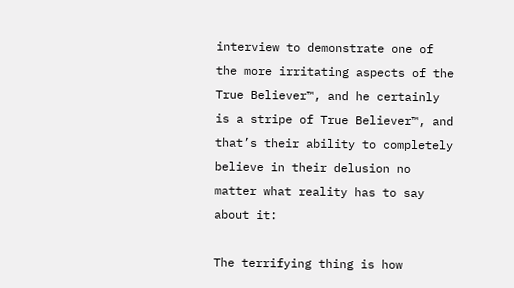interview to demonstrate one of the more irritating aspects of the True Believer™, and he certainly is a stripe of True Believer™, and that’s their ability to completely believe in their delusion no matter what reality has to say about it:

The terrifying thing is how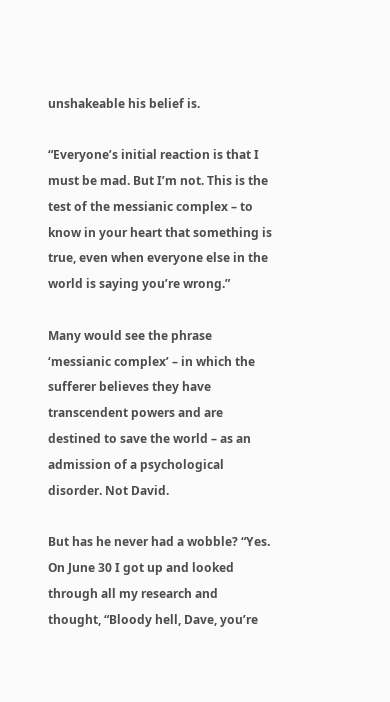unshakeable his belief is.

“Everyone’s initial reaction is that I must be mad. But I’m not. This is the test of the messianic complex – to know in your heart that something is true, even when everyone else in the world is saying you’re wrong.”

Many would see the phrase ‘messianic complex’ – in which the sufferer believes they have transcendent powers and are destined to save the world – as an admission of a psychological disorder. Not David.

But has he never had a wobble? “Yes. On June 30 I got up and looked through all my research and thought, “Bloody hell, Dave, you’re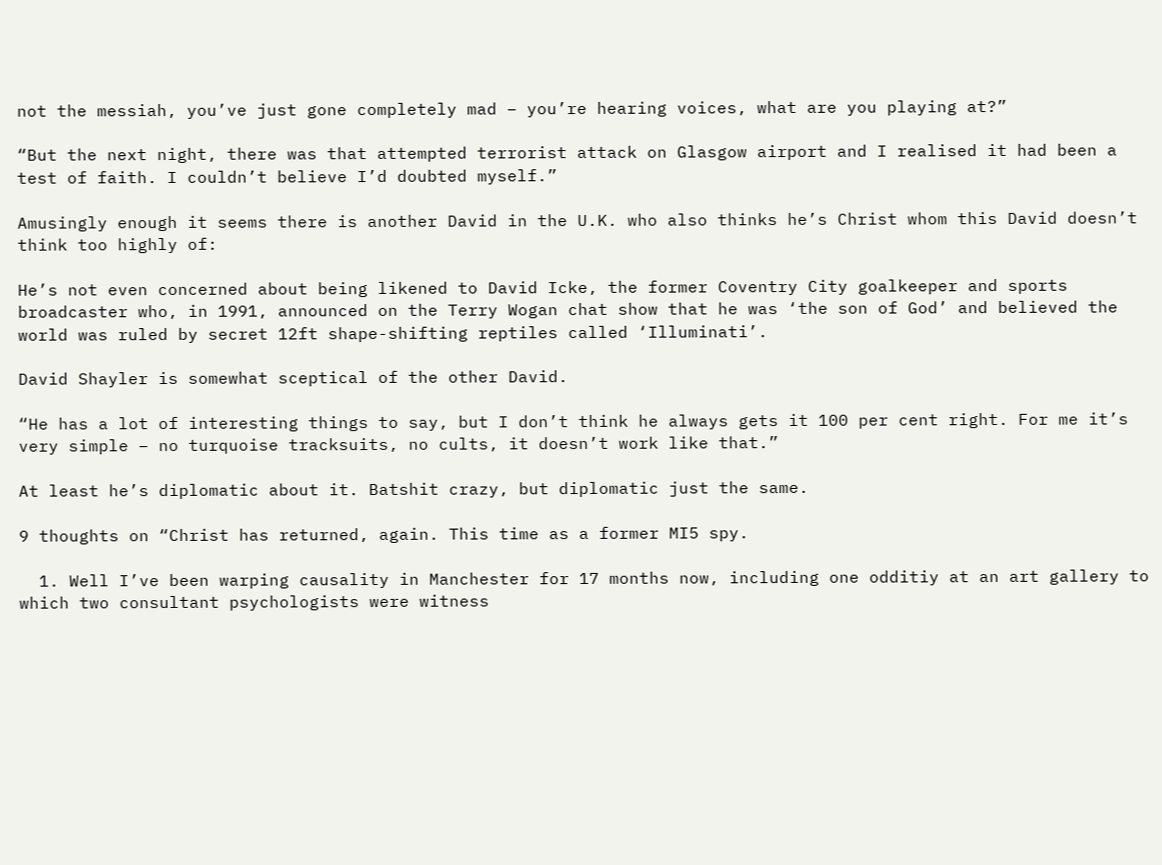not the messiah, you’ve just gone completely mad – you’re hearing voices, what are you playing at?”

“But the next night, there was that attempted terrorist attack on Glasgow airport and I realised it had been a test of faith. I couldn’t believe I’d doubted myself.”

Amusingly enough it seems there is another David in the U.K. who also thinks he’s Christ whom this David doesn’t think too highly of:

He’s not even concerned about being likened to David Icke, the former Coventry City goalkeeper and sports broadcaster who, in 1991, announced on the Terry Wogan chat show that he was ‘the son of God’ and believed the world was ruled by secret 12ft shape-shifting reptiles called ‘Illuminati’.

David Shayler is somewhat sceptical of the other David.

“He has a lot of interesting things to say, but I don’t think he always gets it 100 per cent right. For me it’s very simple – no turquoise tracksuits, no cults, it doesn’t work like that.”

At least he’s diplomatic about it. Batshit crazy, but diplomatic just the same.

9 thoughts on “Christ has returned, again. This time as a former MI5 spy.

  1. Well I’ve been warping causality in Manchester for 17 months now, including one odditiy at an art gallery to which two consultant psychologists were witness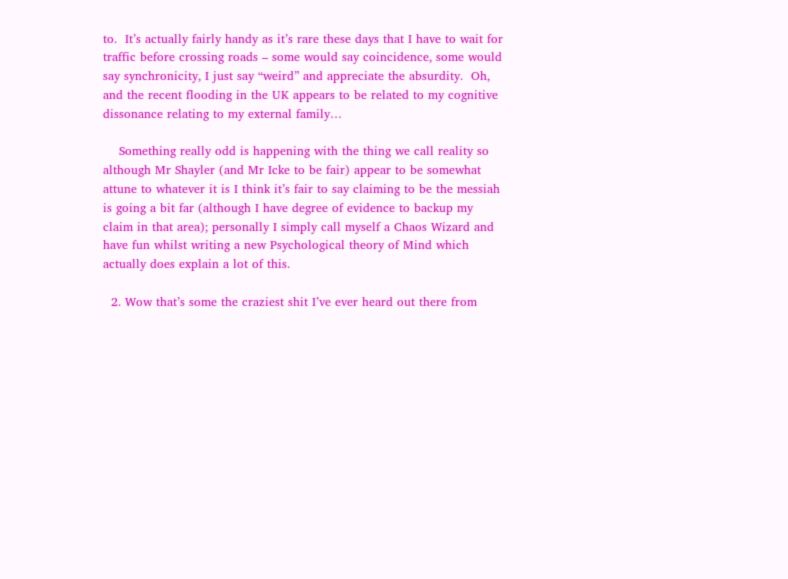to.  It’s actually fairly handy as it’s rare these days that I have to wait for traffic before crossing roads – some would say coincidence, some would say synchronicity, I just say “weird” and appreciate the absurdity.  Oh, and the recent flooding in the UK appears to be related to my cognitive dissonance relating to my external family…

    Something really odd is happening with the thing we call reality so although Mr Shayler (and Mr Icke to be fair) appear to be somewhat attune to whatever it is I think it’s fair to say claiming to be the messiah is going a bit far (although I have degree of evidence to backup my claim in that area); personally I simply call myself a Chaos Wizard and have fun whilst writing a new Psychological theory of Mind which actually does explain a lot of this.

  2. Wow that’s some the craziest shit I’ve ever heard out there from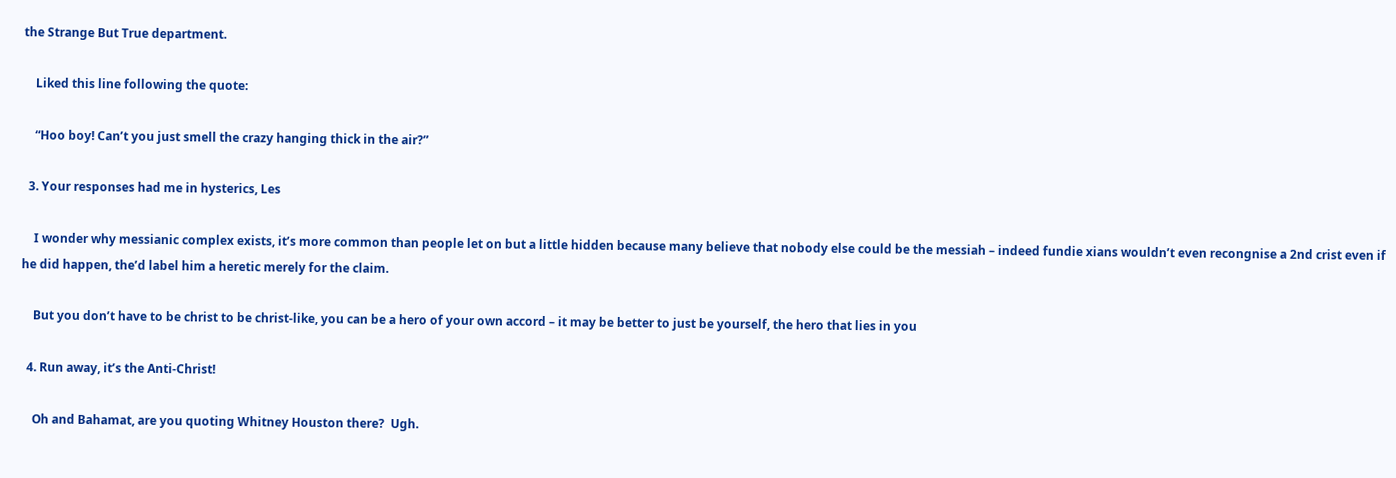the Strange But True department.

    Liked this line following the quote:

    “Hoo boy! Can’t you just smell the crazy hanging thick in the air?”

  3. Your responses had me in hysterics, Les

    I wonder why messianic complex exists, it’s more common than people let on but a little hidden because many believe that nobody else could be the messiah – indeed fundie xians wouldn’t even recongnise a 2nd crist even if he did happen, the’d label him a heretic merely for the claim.

    But you don’t have to be christ to be christ-like, you can be a hero of your own accord – it may be better to just be yourself, the hero that lies in you

  4. Run away, it’s the Anti-Christ!

    Oh and Bahamat, are you quoting Whitney Houston there?  Ugh.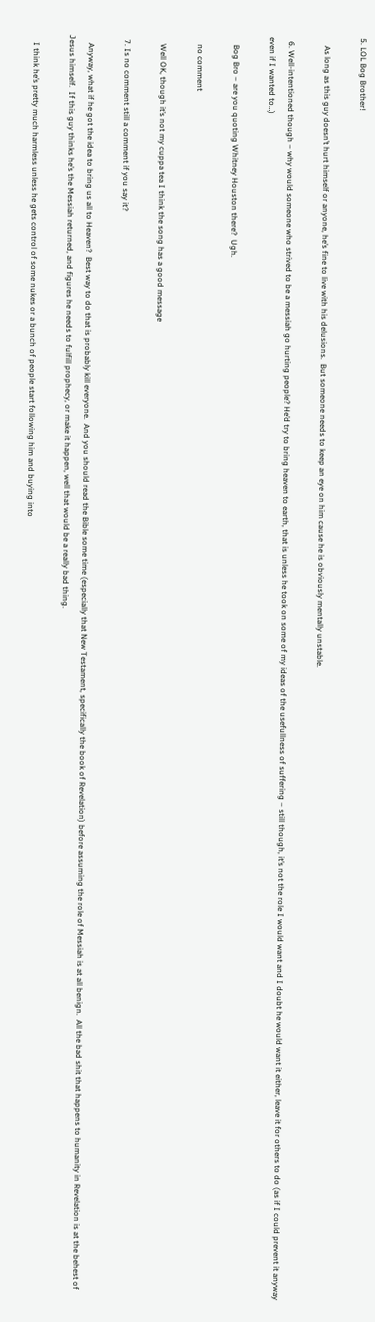5. LOL Bog Brother!

    As long as this guy doesn’t hurt himself or anyone, he’s fine to live with his delusions.  But someone needs to keep an eye on him cause he is obviously mentally unstable.

  6. Well-intentioned though – why would someone who strived to be a messiah go hurting people? He’d try to bring heaven to earth, that is unless he took on some of my ideas of the usefullness of suffering – still though, it’s not the role I would want and I doubt he would want it either, leave it for others to do (as if I could prevent it anyway even if I wanted to…)

    Bog Bro – are you quoting Whitney Houston there?  Ugh.

    no comment

    Well OK, though it’s not my cuppa tea I think the song has a good message

  7. Is no comment still a comment if you say it?

    Anyway, what if he got the idea to bring us all to Heaven?  Best way to do that is probably kill everyone.  And you should read the Bible some time (especially that New Testament, specifically the book of Revelation) before assuming the role of Messiah is at all benign.  All the bad shit that happens to humanity in Revelation is at the behest of Jesus himself.  If this guy thinks he’s the Messiah returned, and figures he needs to fulfill prophecy, or make it happen, well that would be a really bad thing.

    I think he’s pretty much harmless unless he gets control of some nukes or a bunch of people start following him and buying into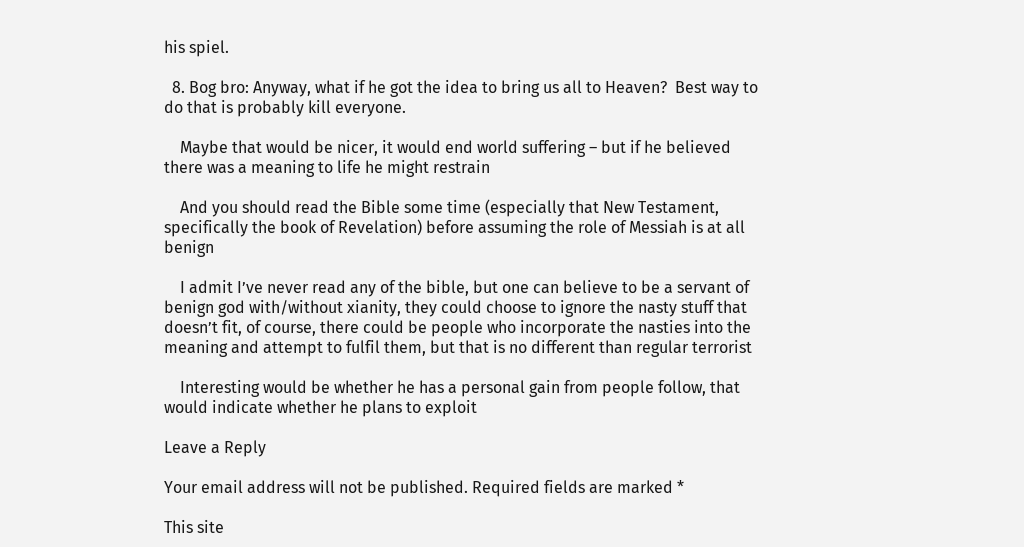his spiel.

  8. Bog bro: Anyway, what if he got the idea to bring us all to Heaven?  Best way to do that is probably kill everyone.

    Maybe that would be nicer, it would end world suffering – but if he believed there was a meaning to life he might restrain

    And you should read the Bible some time (especially that New Testament, specifically the book of Revelation) before assuming the role of Messiah is at all benign

    I admit I’ve never read any of the bible, but one can believe to be a servant of benign god with/without xianity, they could choose to ignore the nasty stuff that doesn’t fit, of course, there could be people who incorporate the nasties into the meaning and attempt to fulfil them, but that is no different than regular terrorist

    Interesting would be whether he has a personal gain from people follow, that would indicate whether he plans to exploit

Leave a Reply

Your email address will not be published. Required fields are marked *

This site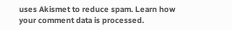uses Akismet to reduce spam. Learn how your comment data is processed.